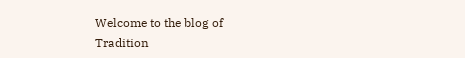Welcome to the blog of
Tradition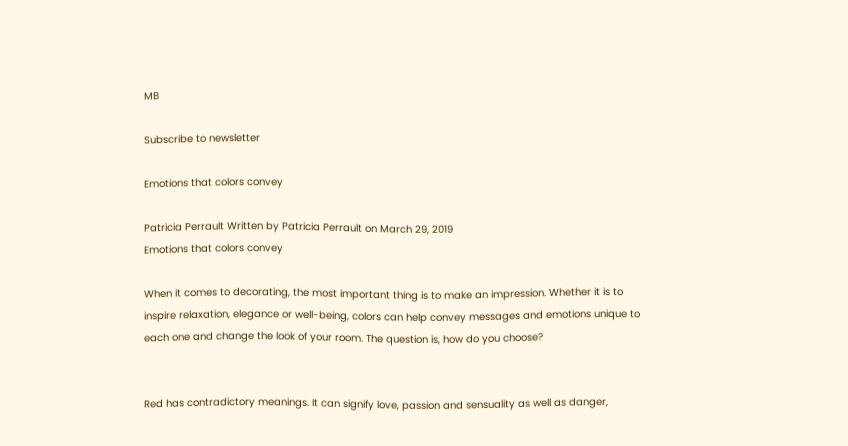MB

Subscribe to newsletter

Emotions that colors convey

Patricia Perrault Written by Patricia Perrault on March 29, 2019
Emotions that colors convey

When it comes to decorating, the most important thing is to make an impression. Whether it is to inspire relaxation, elegance or well-being, colors can help convey messages and emotions unique to each one and change the look of your room. The question is, how do you choose?


Red has contradictory meanings. It can signify love, passion and sensuality as well as danger,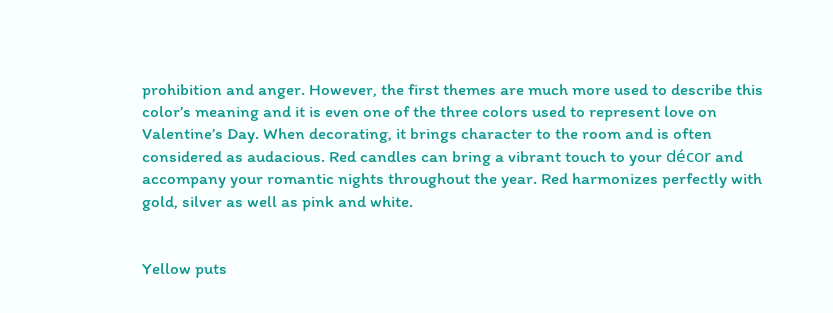prohibition and anger. However, the first themes are much more used to describe this color’s meaning and it is even one of the three colors used to represent love on Valentine’s Day. When decorating, it brings character to the room and is often considered as audacious. Red candles can bring a vibrant touch to your décor and accompany your romantic nights throughout the year. Red harmonizes perfectly with gold, silver as well as pink and white.


Yellow puts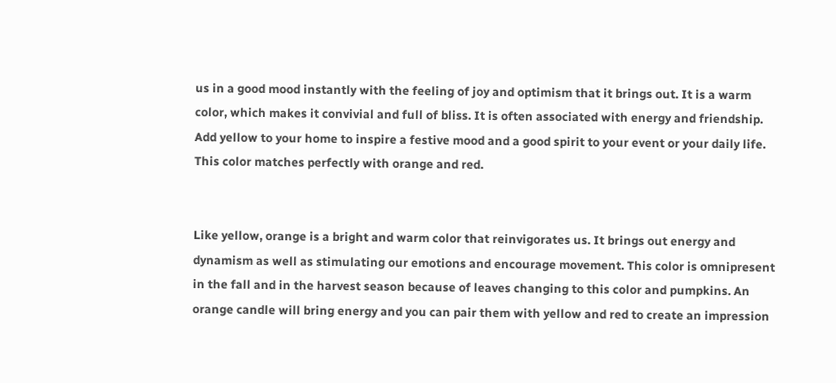us in a good mood instantly with the feeling of joy and optimism that it brings out. It is a warm color, which makes it convivial and full of bliss. It is often associated with energy and friendship. Add yellow to your home to inspire a festive mood and a good spirit to your event or your daily life. This color matches perfectly with orange and red.


Like yellow, orange is a bright and warm color that reinvigorates us. It brings out energy and dynamism as well as stimulating our emotions and encourage movement. This color is omnipresent in the fall and in the harvest season because of leaves changing to this color and pumpkins. An orange candle will bring energy and you can pair them with yellow and red to create an impression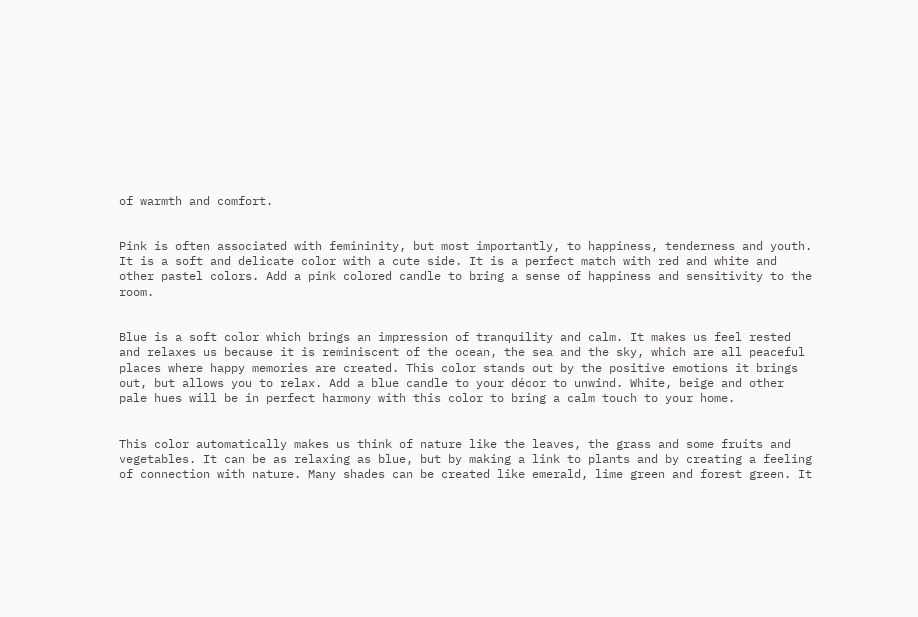of warmth and comfort.


Pink is often associated with femininity, but most importantly, to happiness, tenderness and youth. It is a soft and delicate color with a cute side. It is a perfect match with red and white and other pastel colors. Add a pink colored candle to bring a sense of happiness and sensitivity to the room.


Blue is a soft color which brings an impression of tranquility and calm. It makes us feel rested and relaxes us because it is reminiscent of the ocean, the sea and the sky, which are all peaceful places where happy memories are created. This color stands out by the positive emotions it brings out, but allows you to relax. Add a blue candle to your décor to unwind. White, beige and other pale hues will be in perfect harmony with this color to bring a calm touch to your home.


This color automatically makes us think of nature like the leaves, the grass and some fruits and vegetables. It can be as relaxing as blue, but by making a link to plants and by creating a feeling of connection with nature. Many shades can be created like emerald, lime green and forest green. It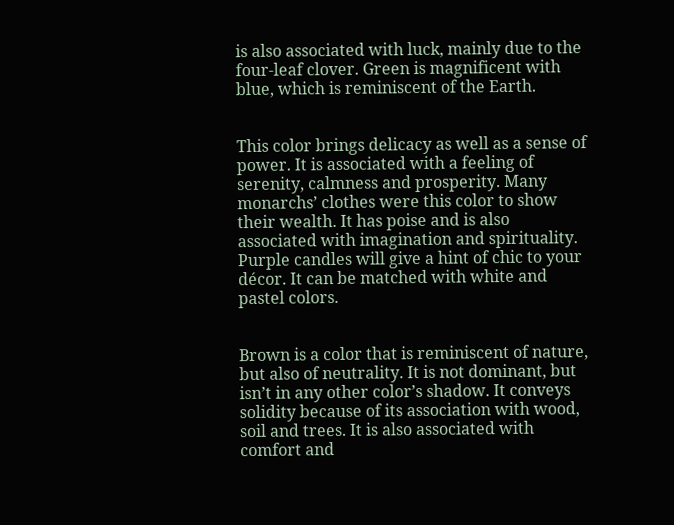is also associated with luck, mainly due to the four-leaf clover. Green is magnificent with blue, which is reminiscent of the Earth.


This color brings delicacy as well as a sense of power. It is associated with a feeling of serenity, calmness and prosperity. Many monarchs’ clothes were this color to show their wealth. It has poise and is also associated with imagination and spirituality. Purple candles will give a hint of chic to your décor. It can be matched with white and pastel colors.


Brown is a color that is reminiscent of nature, but also of neutrality. It is not dominant, but isn’t in any other color’s shadow. It conveys solidity because of its association with wood, soil and trees. It is also associated with comfort and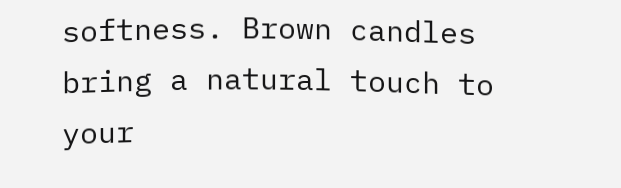softness. Brown candles bring a natural touch to your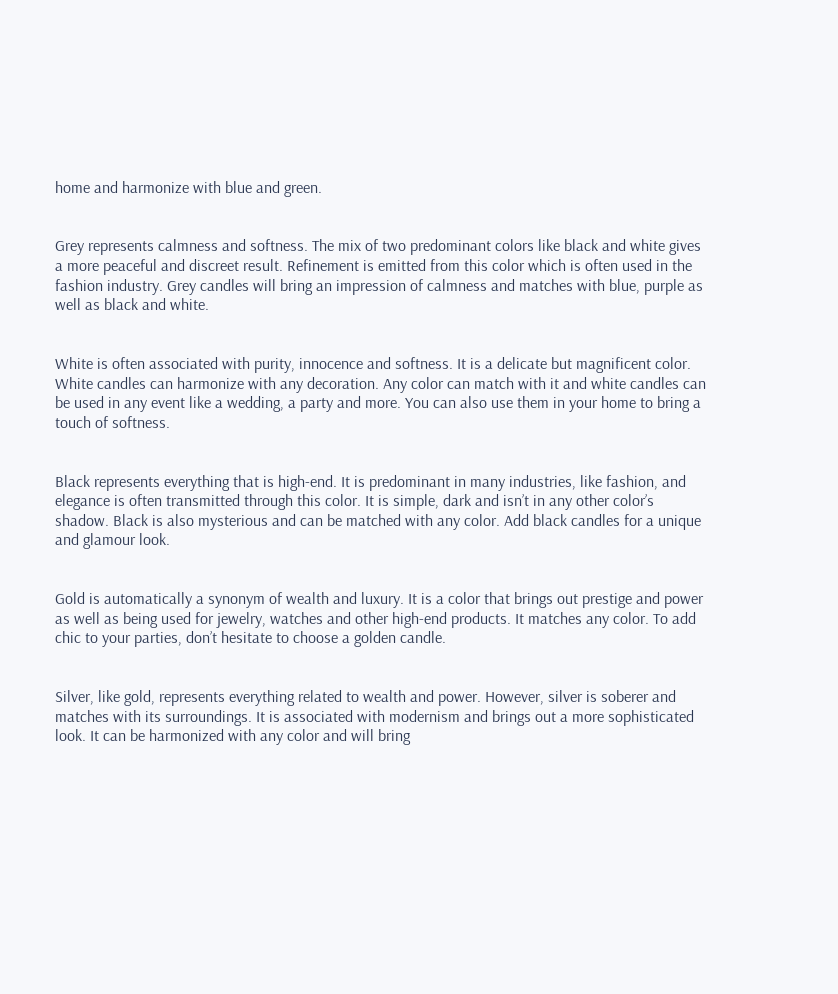home and harmonize with blue and green.


Grey represents calmness and softness. The mix of two predominant colors like black and white gives a more peaceful and discreet result. Refinement is emitted from this color which is often used in the fashion industry. Grey candles will bring an impression of calmness and matches with blue, purple as well as black and white.


White is often associated with purity, innocence and softness. It is a delicate but magnificent color. White candles can harmonize with any decoration. Any color can match with it and white candles can be used in any event like a wedding, a party and more. You can also use them in your home to bring a touch of softness.


Black represents everything that is high-end. It is predominant in many industries, like fashion, and elegance is often transmitted through this color. It is simple, dark and isn’t in any other color’s shadow. Black is also mysterious and can be matched with any color. Add black candles for a unique and glamour look.


Gold is automatically a synonym of wealth and luxury. It is a color that brings out prestige and power as well as being used for jewelry, watches and other high-end products. It matches any color. To add chic to your parties, don’t hesitate to choose a golden candle.


Silver, like gold, represents everything related to wealth and power. However, silver is soberer and matches with its surroundings. It is associated with modernism and brings out a more sophisticated look. It can be harmonized with any color and will bring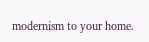modernism to your home.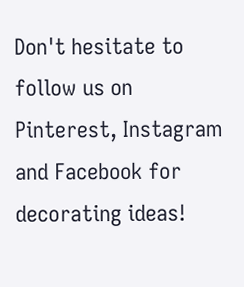Don't hesitate to follow us on Pinterest, Instagram and Facebook for decorating ideas!